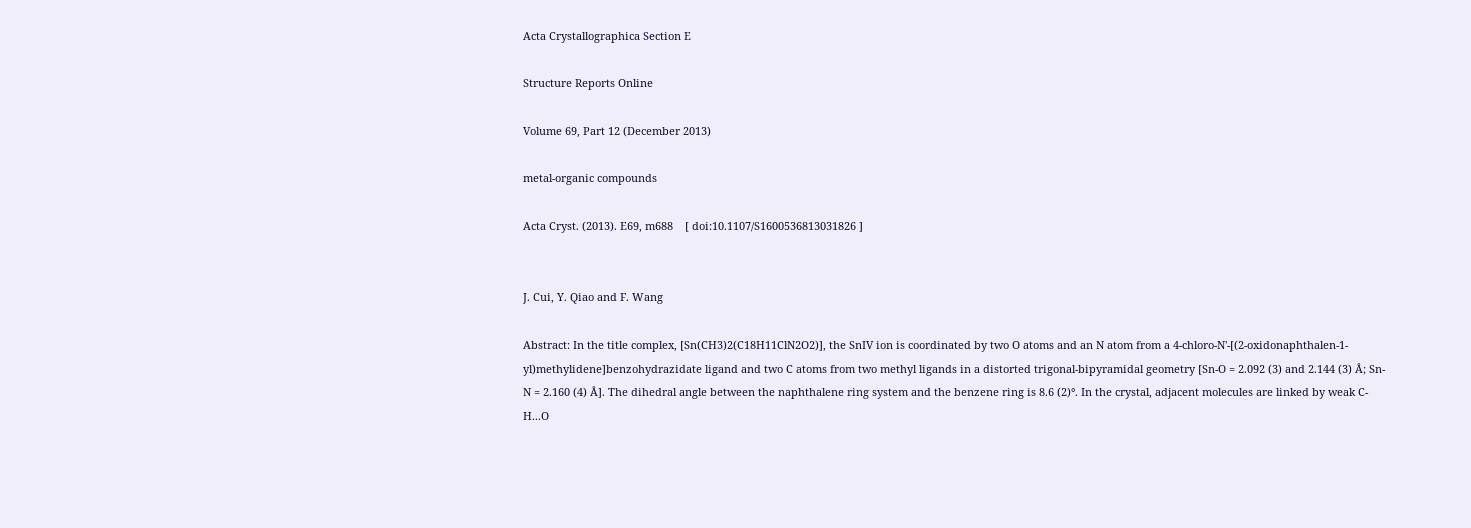Acta Crystallographica Section E

Structure Reports Online

Volume 69, Part 12 (December 2013)

metal-organic compounds

Acta Cryst. (2013). E69, m688    [ doi:10.1107/S1600536813031826 ]


J. Cui, Y. Qiao and F. Wang

Abstract: In the title complex, [Sn(CH3)2(C18H11ClN2O2)], the SnIV ion is coordinated by two O atoms and an N atom from a 4-chloro-N'-[(2-oxidonaphthalen-1-yl)methylidene]benzohydrazidate ligand and two C atoms from two methyl ligands in a distorted trigonal-bipyramidal geometry [Sn-O = 2.092 (3) and 2.144 (3) Å; Sn-N = 2.160 (4) Å]. The dihedral angle between the naphthalene ring system and the benzene ring is 8.6 (2)°. In the crystal, adjacent molecules are linked by weak C-H...O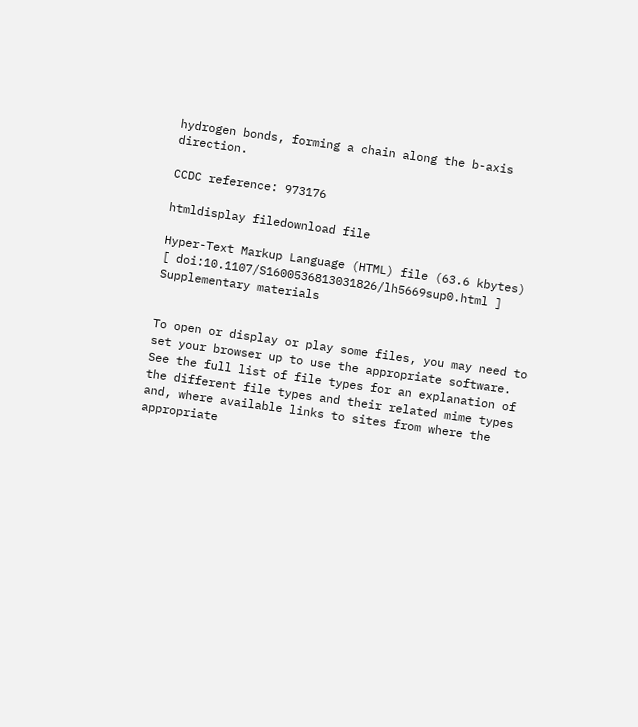hydrogen bonds, forming a chain along the b-axis direction.

CCDC reference: 973176

htmldisplay filedownload file

Hyper-Text Markup Language (HTML) file (63.6 kbytes)
[ doi:10.1107/S1600536813031826/lh5669sup0.html ]
Supplementary materials


To open or display or play some files, you may need to set your browser up to use the appropriate software. See the full list of file types for an explanation of the different file types and their related mime types and, where available links to sites from where the appropriate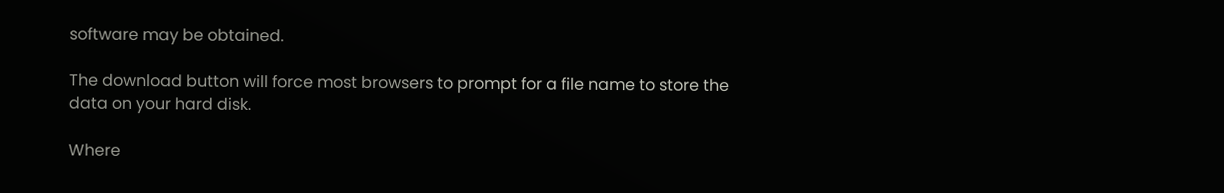software may be obtained.

The download button will force most browsers to prompt for a file name to store the data on your hard disk.

Where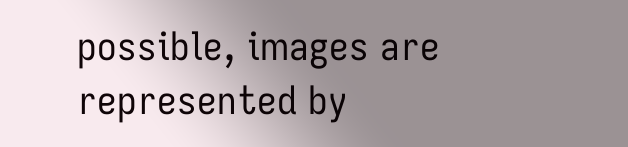possible, images are represented by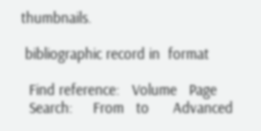thumbnails.

 bibliographic record in  format

  Find reference:   Volume   Page
  Search:     From   to      Advanced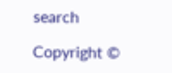search

Copyright ©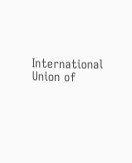International Union of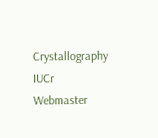Crystallography
IUCr Webmaster